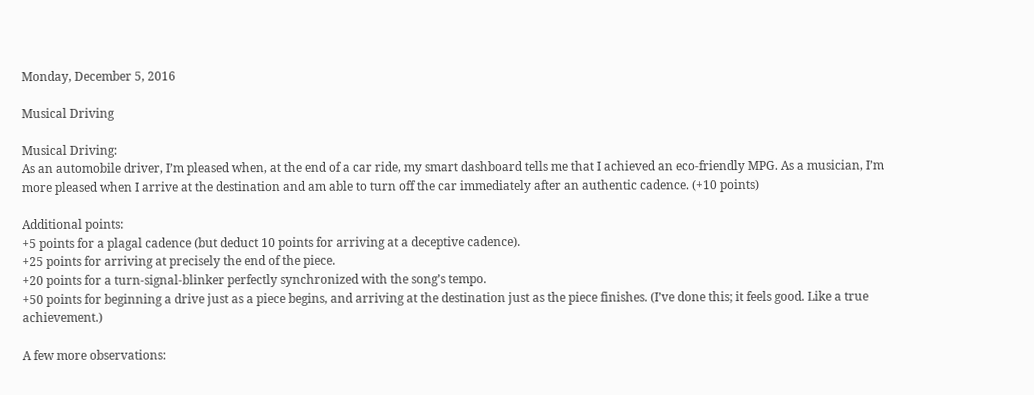Monday, December 5, 2016

Musical Driving

Musical Driving:
As an automobile driver, I’m pleased when, at the end of a car ride, my smart dashboard tells me that I achieved an eco-friendly MPG. As a musician, I’m more pleased when I arrive at the destination and am able to turn off the car immediately after an authentic cadence. (+10 points)

Additional points:
+5 points for a plagal cadence (but deduct 10 points for arriving at a deceptive cadence).
+25 points for arriving at precisely the end of the piece.
+20 points for a turn-signal-blinker perfectly synchronized with the song’s tempo.
+50 points for beginning a drive just as a piece begins, and arriving at the destination just as the piece finishes. (I’ve done this; it feels good. Like a true achievement.)

A few more observations: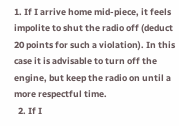1. If I arrive home mid-piece, it feels impolite to shut the radio off (deduct 20 points for such a violation). In this case it is advisable to turn off the engine, but keep the radio on until a more respectful time.
  2. If I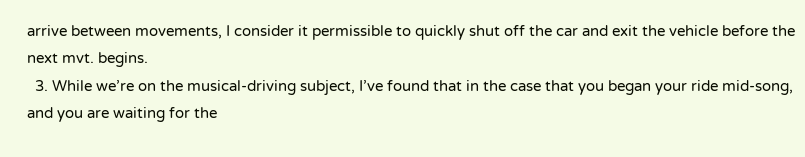arrive between movements, I consider it permissible to quickly shut off the car and exit the vehicle before the next mvt. begins.
  3. While we’re on the musical-driving subject, I’ve found that in the case that you began your ride mid-song, and you are waiting for the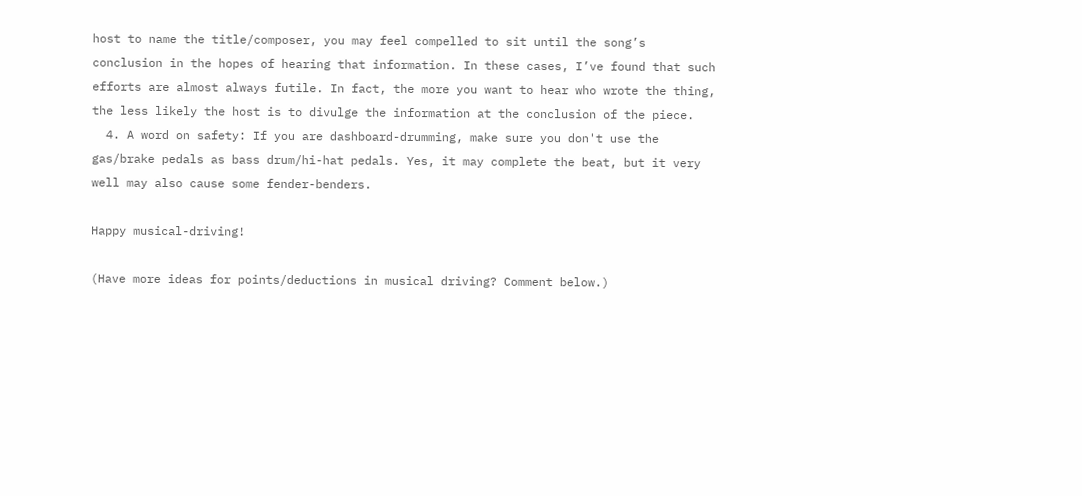host to name the title/composer, you may feel compelled to sit until the song’s conclusion in the hopes of hearing that information. In these cases, I’ve found that such efforts are almost always futile. In fact, the more you want to hear who wrote the thing, the less likely the host is to divulge the information at the conclusion of the piece.
  4. A word on safety: If you are dashboard-drumming, make sure you don't use the gas/brake pedals as bass drum/hi-hat pedals. Yes, it may complete the beat, but it very well may also cause some fender-benders.

Happy musical-driving!

(Have more ideas for points/deductions in musical driving? Comment below.)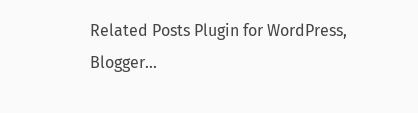Related Posts Plugin for WordPress, Blogger...